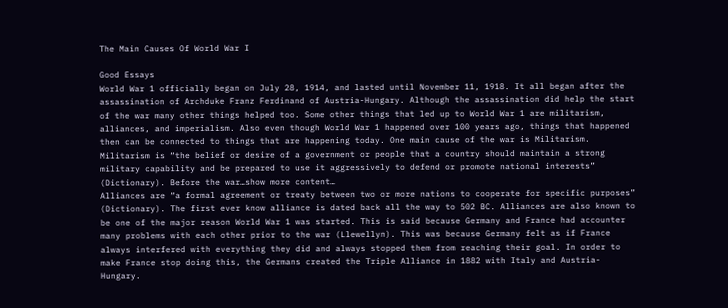The Main Causes Of World War I

Good Essays
World War 1 officially began on July 28, 1914, and lasted until November 11, 1918. It all began after the assassination of Archduke Franz Ferdinand of Austria-Hungary. Although the assassination did help the start of the war many other things helped too. Some other things that led up to World War 1 are militarism, alliances, and imperialism. Also even though World War 1 happened over 100 years ago, things that happened then can be connected to things that are happening today. One main cause of the war is Militarism. Militarism is “the belief or desire of a government or people that a country should maintain a strong military capability and be prepared to use it aggressively to defend or promote national interests” (Dictionary). Before the war…show more content…
Alliances are “a formal agreement or treaty between two or more nations to cooperate for specific purposes” (Dictionary). The first ever know alliance is dated back all the way to 502 BC. Alliances are also known to be one of the major reason World War 1 was started. This is said because Germany and France had accounter many problems with each other prior to the war (Llewellyn). This was because Germany felt as if France always interfered with everything they did and always stopped them from reaching their goal. In order to make France stop doing this, the Germans created the Triple Alliance in 1882 with Italy and Austria-Hungary.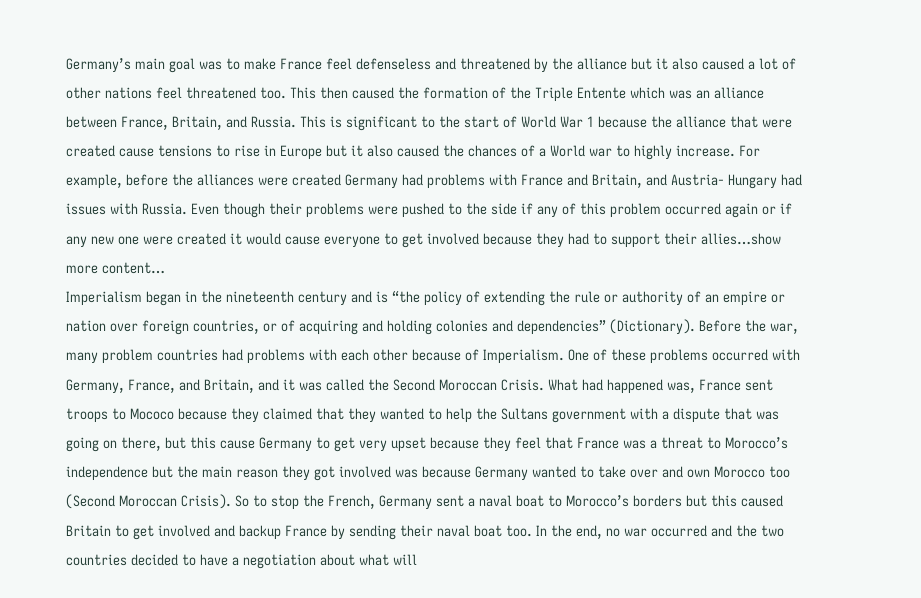Germany’s main goal was to make France feel defenseless and threatened by the alliance but it also caused a lot of other nations feel threatened too. This then caused the formation of the Triple Entente which was an alliance between France, Britain, and Russia. This is significant to the start of World War 1 because the alliance that were created cause tensions to rise in Europe but it also caused the chances of a World war to highly increase. For example, before the alliances were created Germany had problems with France and Britain, and Austria- Hungary had issues with Russia. Even though their problems were pushed to the side if any of this problem occurred again or if any new one were created it would cause everyone to get involved because they had to support their allies…show more content…
Imperialism began in the nineteenth century and is “the policy of extending the rule or authority of an empire or nation over foreign countries, or of acquiring and holding colonies and dependencies” (Dictionary). Before the war, many problem countries had problems with each other because of Imperialism. One of these problems occurred with Germany, France, and Britain, and it was called the Second Moroccan Crisis. What had happened was, France sent troops to Mococo because they claimed that they wanted to help the Sultans government with a dispute that was going on there, but this cause Germany to get very upset because they feel that France was a threat to Morocco’s independence but the main reason they got involved was because Germany wanted to take over and own Morocco too (Second Moroccan Crisis). So to stop the French, Germany sent a naval boat to Morocco’s borders but this caused Britain to get involved and backup France by sending their naval boat too. In the end, no war occurred and the two countries decided to have a negotiation about what will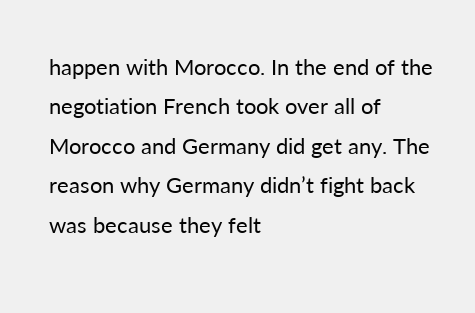happen with Morocco. In the end of the negotiation French took over all of Morocco and Germany did get any. The reason why Germany didn’t fight back was because they felt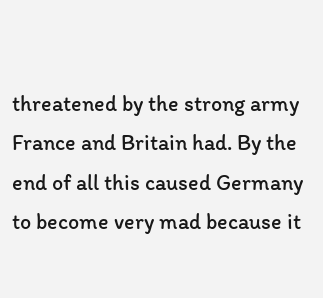threatened by the strong army France and Britain had. By the end of all this caused Germany to become very mad because it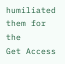humiliated them for the
Get Access